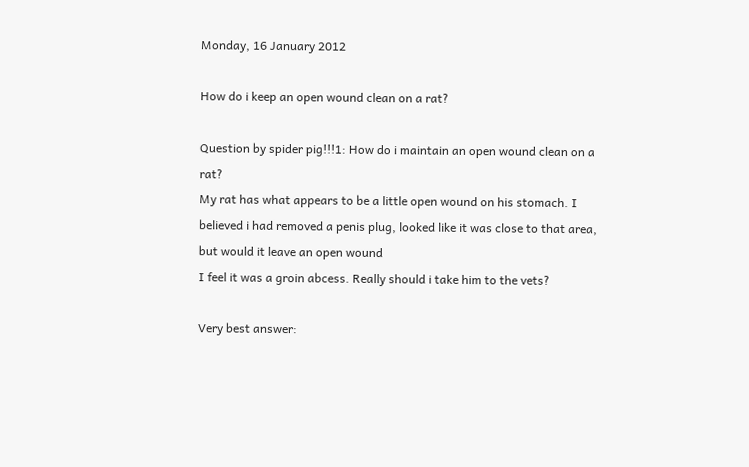Monday, 16 January 2012

How do i keep an open wound clean on a rat?

Question by spider pig!!!1: How do i maintain an open wound clean on a rat?
My rat has what appears to be a little open wound on his stomach. I believed i had removed a penis plug, looked like it was close to that area, but would it leave an open wound
I feel it was a groin abcess. Really should i take him to the vets?

Very best answer: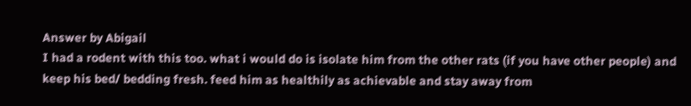Answer by Abigail
I had a rodent with this too. what i would do is isolate him from the other rats (if you have other people) and keep his bed/ bedding fresh. feed him as healthily as achievable and stay away from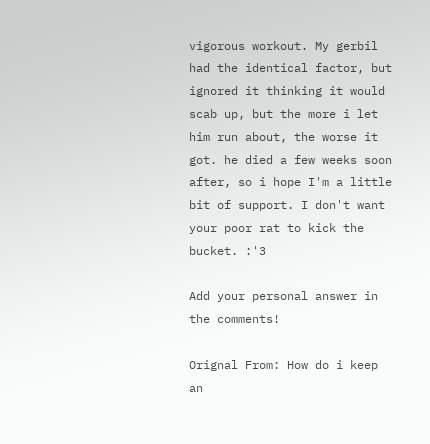vigorous workout. My gerbil had the identical factor, but ignored it thinking it would scab up, but the more i let him run about, the worse it got. he died a few weeks soon after, so i hope I'm a little bit of support. I don't want your poor rat to kick the bucket. :'3

Add your personal answer in the comments!

Orignal From: How do i keep an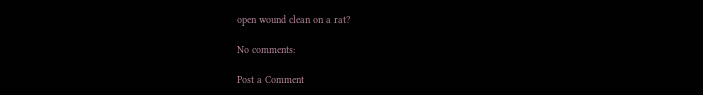open wound clean on a rat?

No comments:

Post a Comment